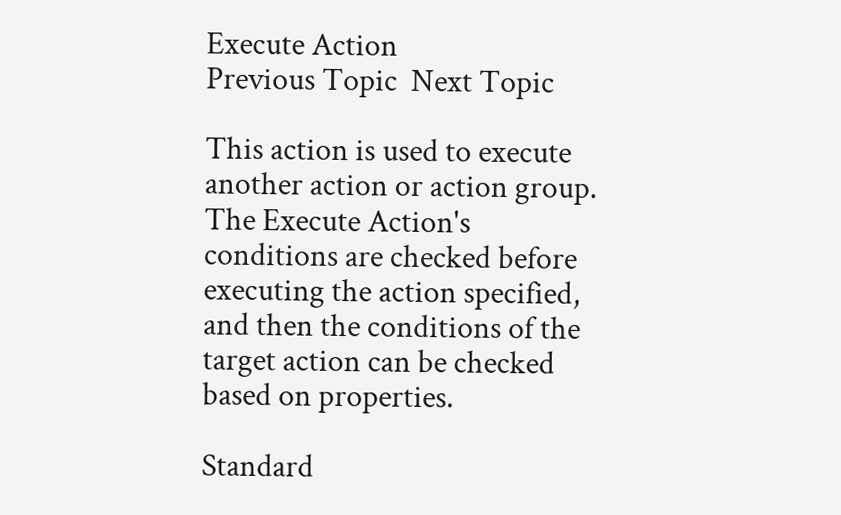Execute Action
Previous Topic  Next Topic

This action is used to execute another action or action group.  The Execute Action's conditions are checked before executing the action specified, and then the conditions of the target action can be checked based on properties.

Standard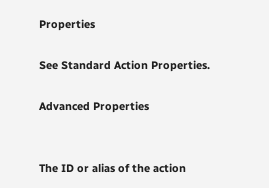Properties

See Standard Action Properties.

Advanced Properties


The ID or alias of the action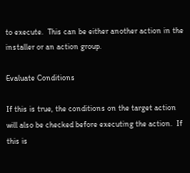to execute.  This can be either another action in the installer or an action group.

Evaluate Conditions

If this is true, the conditions on the target action will also be checked before executing the action.  If this is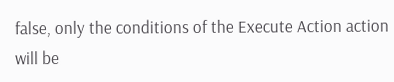false, only the conditions of the Execute Action action will be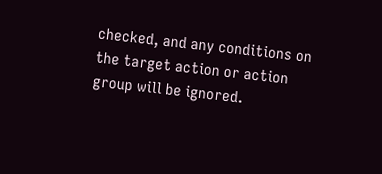checked, and any conditions on the target action or action group will be ignored.